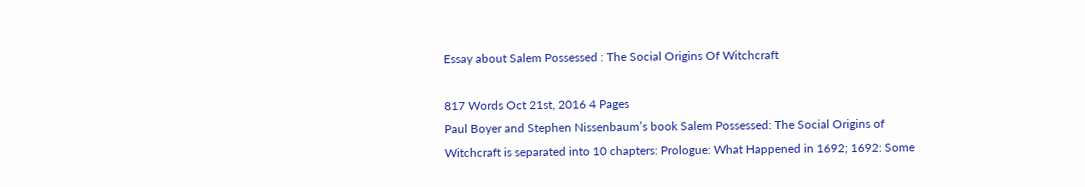Essay about Salem Possessed : The Social Origins Of Witchcraft

817 Words Oct 21st, 2016 4 Pages
Paul Boyer and Stephen Nissenbaum’s book Salem Possessed: The Social Origins of Witchcraft is separated into 10 chapters: Prologue: What Happened in 1692; 1692: Some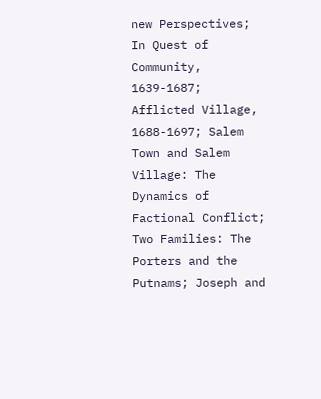new Perspectives; In Quest of Community, 1639-1687; Afflicted Village, 1688-1697; Salem Town and Salem Village: The Dynamics of Factional Conflict; Two Families: The Porters and the Putnams; Joseph and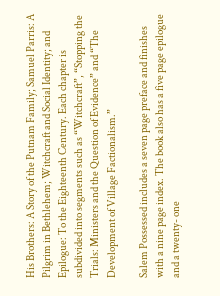His Brothers: A Story of the Putnam Family; Samuel Parris: A Pilgrim in Bethlehem; Witchcraft and Social Identity; and Epilogue: To the Eighteenth Century. Each chapter is subdivided into segments such as “Witchcraft”, “Stopping the Trials: Ministers and the Question of Evidence” and “The Development of Village Factionalism.”

Salem Possessed includes a seven page preface and finishes with a nine page index. The book also has a five page epilogue and a twenty- one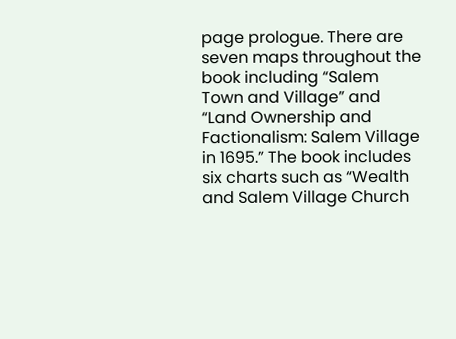page prologue. There are seven maps throughout the book including “Salem Town and Village” and “Land Ownership and Factionalism: Salem Village in 1695.” The book includes six charts such as “Wealth and Salem Village Church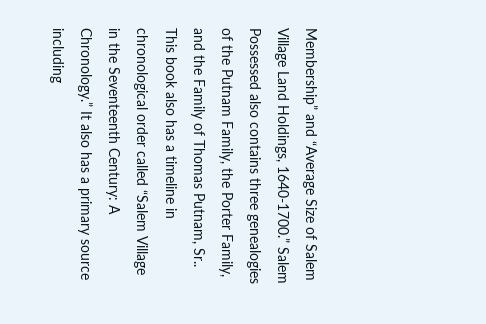Membership” and “Average Size of Salem Village Land Holdings, 1640-1700.” Salem Possessed also contains three genealogies of the Putnam Family, the Porter Family, and the Family of Thomas Putnam, Sr.. This book also has a timeline in chronological order called “Salem Village in the Seventeenth Century: A Chronology.” It also has a primary source including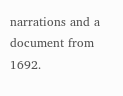narrations and a document from 1692.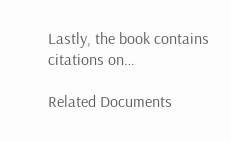Lastly, the book contains citations on…

Related Documents